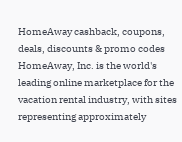HomeAway cashback, coupons, deals, discounts & promo codes
HomeAway, Inc. is the world's leading online marketplace for the vacation rental industry, with sites representing approximately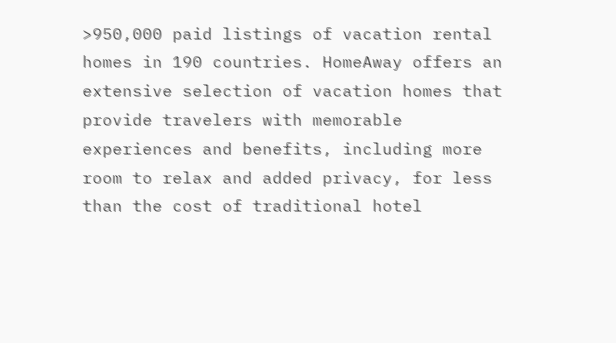>950,000 paid listings of vacation rental homes in 190 countries. HomeAway offers an extensive selection of vacation homes that provide travelers with memorable experiences and benefits, including more room to relax and added privacy, for less than the cost of traditional hotel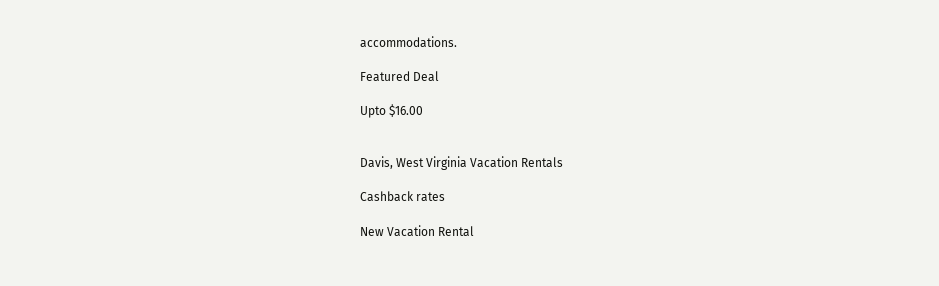accommodations.

Featured Deal

Upto $16.00


Davis, West Virginia Vacation Rentals

Cashback rates

New Vacation Rental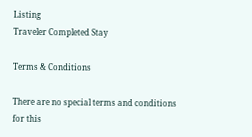Listing
Traveler Completed Stay

Terms & Conditions

There are no special terms and conditions for this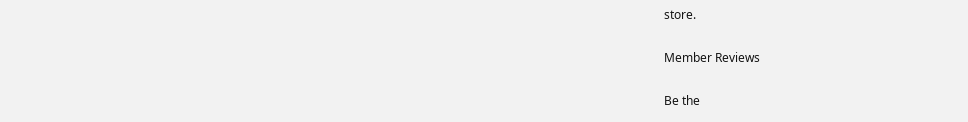store.

Member Reviews

Be the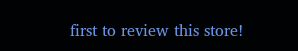first to review this store!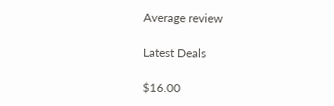Average review

Latest Deals

$16.00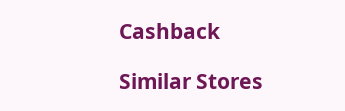Cashback

Similar Stores